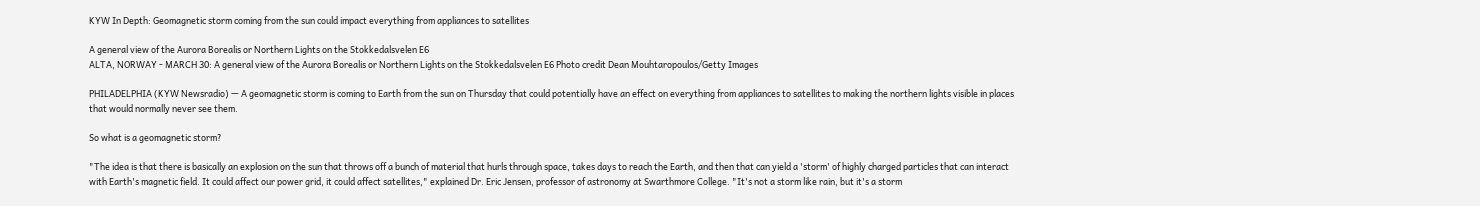KYW In Depth: Geomagnetic storm coming from the sun could impact everything from appliances to satellites

A general view of the Aurora Borealis or Northern Lights on the Stokkedalsvelen E6
ALTA, NORWAY - MARCH 30: A general view of the Aurora Borealis or Northern Lights on the Stokkedalsvelen E6 Photo credit Dean Mouhtaropoulos/Getty Images

PHILADELPHIA (KYW Newsradio) — A geomagnetic storm is coming to Earth from the sun on Thursday that could potentially have an effect on everything from appliances to satellites to making the northern lights visible in places that would normally never see them.

So what is a geomagnetic storm?

"The idea is that there is basically an explosion on the sun that throws off a bunch of material that hurls through space, takes days to reach the Earth, and then that can yield a 'storm' of highly charged particles that can interact with Earth's magnetic field. It could affect our power grid, it could affect satellites," explained Dr. Eric Jensen, professor of astronomy at Swarthmore College. "It's not a storm like rain, but it's a storm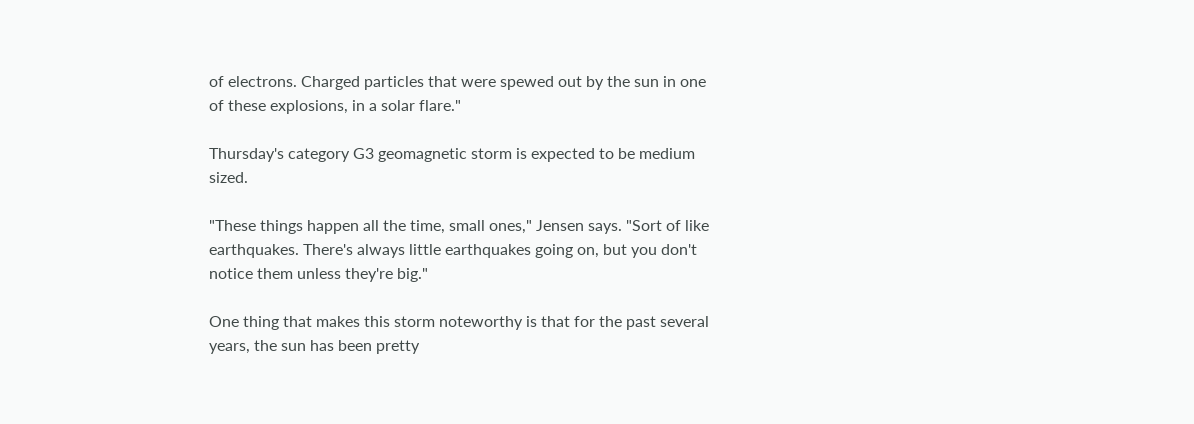of electrons. Charged particles that were spewed out by the sun in one of these explosions, in a solar flare."

Thursday's category G3 geomagnetic storm is expected to be medium sized.

"These things happen all the time, small ones," Jensen says. "Sort of like earthquakes. There's always little earthquakes going on, but you don't notice them unless they're big."

One thing that makes this storm noteworthy is that for the past several years, the sun has been pretty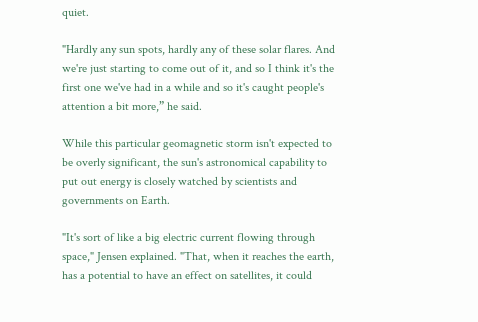quiet.

"Hardly any sun spots, hardly any of these solar flares. And we're just starting to come out of it, and so I think it's the first one we've had in a while and so it's caught people's attention a bit more,” he said.

While this particular geomagnetic storm isn't expected to be overly significant, the sun's astronomical capability to put out energy is closely watched by scientists and governments on Earth.

"It's sort of like a big electric current flowing through space," Jensen explained. "That, when it reaches the earth, has a potential to have an effect on satellites, it could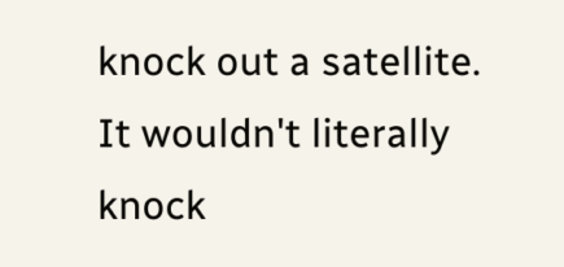knock out a satellite. It wouldn't literally knock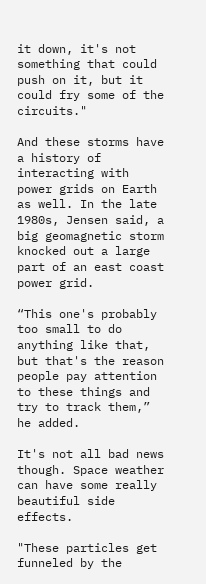it down, it's not something that could push on it, but it could fry some of the circuits."

And these storms have a history of interacting with power grids on Earth as well. In the late 1980s, Jensen said, a big geomagnetic storm knocked out a large part of an east coast power grid.

“This one's probably too small to do anything like that, but that's the reason people pay attention to these things and try to track them,” he added.

It's not all bad news though. Space weather can have some really beautiful side effects.

"These particles get funneled by the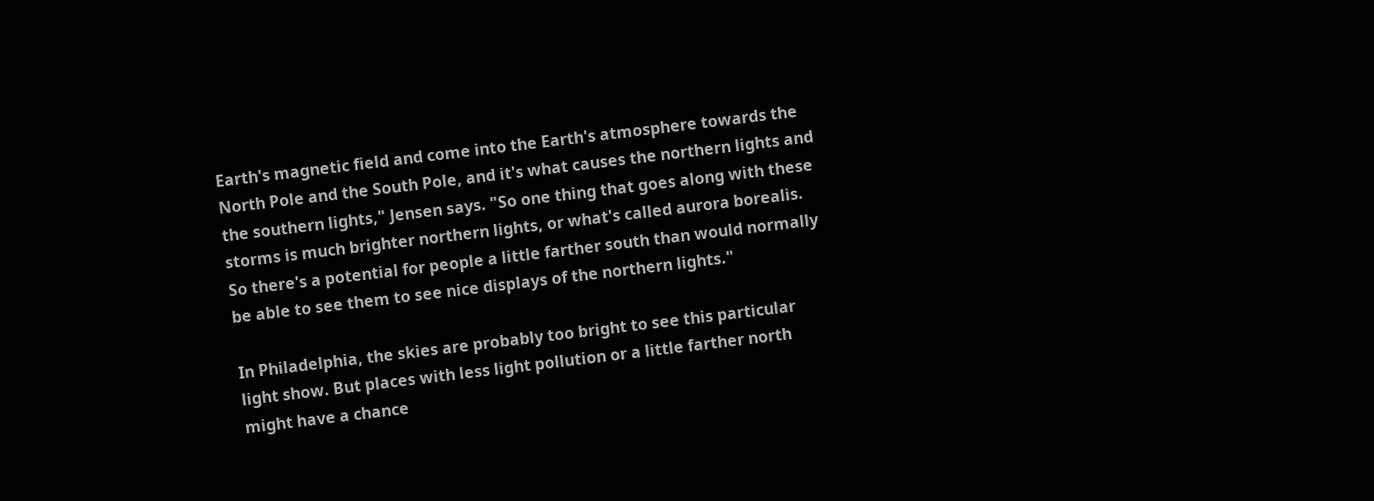Earth's magnetic field and come into the Earth's atmosphere towards the North Pole and the South Pole, and it's what causes the northern lights and the southern lights," Jensen says. "So one thing that goes along with these storms is much brighter northern lights, or what's called aurora borealis. So there's a potential for people a little farther south than would normally be able to see them to see nice displays of the northern lights."

In Philadelphia, the skies are probably too bright to see this particular light show. But places with less light pollution or a little farther north might have a chance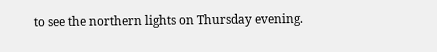to see the northern lights on Thursday evening.